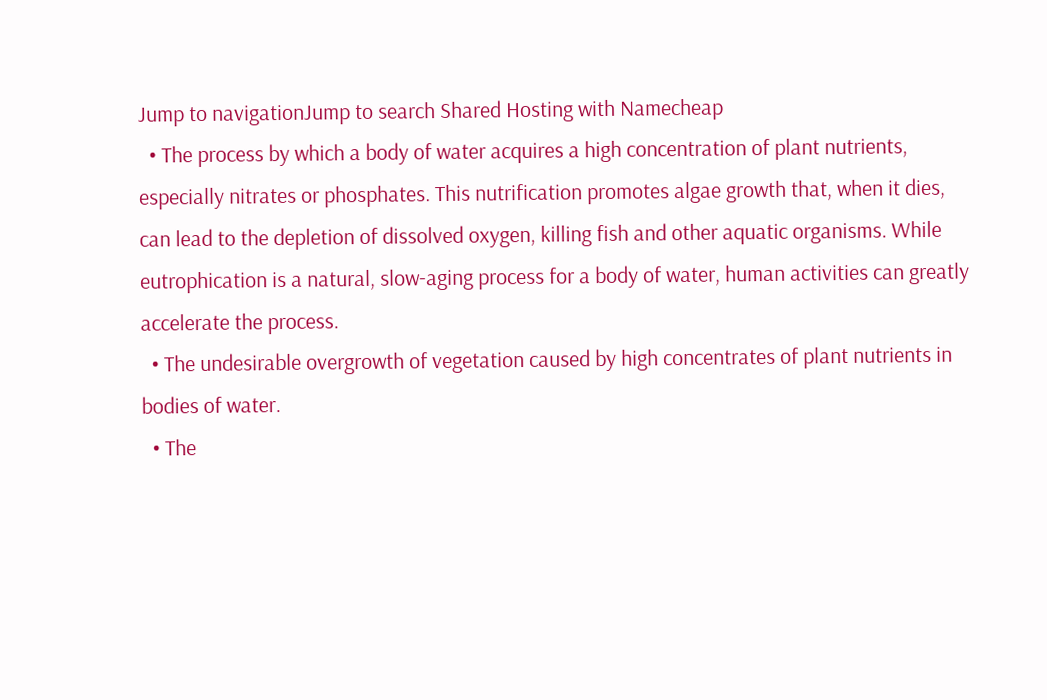Jump to navigationJump to search Shared Hosting with Namecheap
  • The process by which a body of water acquires a high concentration of plant nutrients, especially nitrates or phosphates. This nutrification promotes algae growth that, when it dies, can lead to the depletion of dissolved oxygen, killing fish and other aquatic organisms. While eutrophication is a natural, slow-aging process for a body of water, human activities can greatly accelerate the process.
  • The undesirable overgrowth of vegetation caused by high concentrates of plant nutrients in bodies of water.
  • The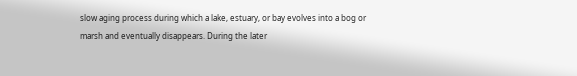slow aging process during which a lake, estuary, or bay evolves into a bog or marsh and eventually disappears. During the later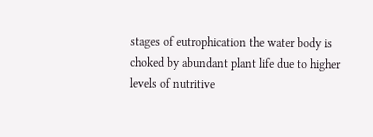stages of eutrophication the water body is choked by abundant plant life due to higher levels of nutritive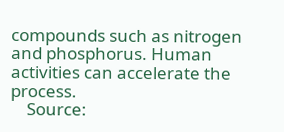compounds such as nitrogen and phosphorus. Human activities can accelerate the process.
    Source: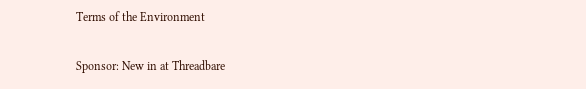Terms of the Environment

Sponsor: New in at Threadbare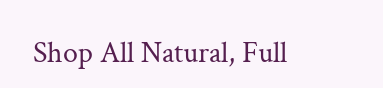Shop All Natural, Full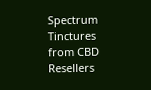Spectrum Tinctures from CBD Resellers